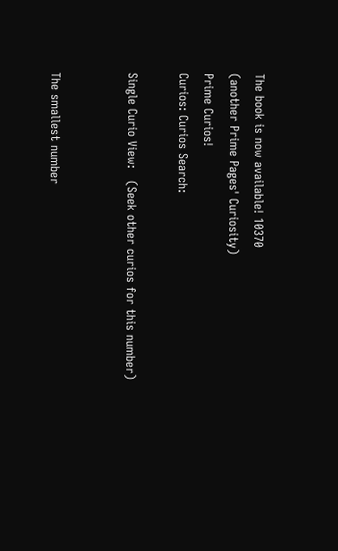The book is now available! 10370
(another Prime Pages' Curiosity)
Prime Curios!
Curios: Curios Search:

Single Curio View:   (Seek other curios for this number)


The smallest number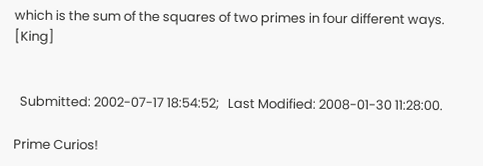which is the sum of the squares of two primes in four different ways. [King]


  Submitted: 2002-07-17 18:54:52;   Last Modified: 2008-01-30 11:28:00.

Prime Curios!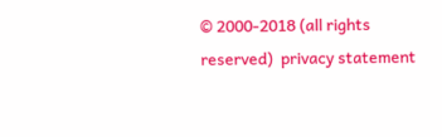© 2000-2018 (all rights reserved)  privacy statement